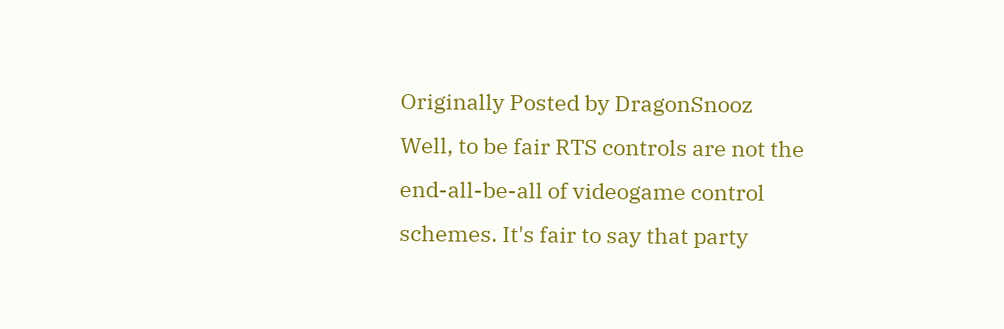Originally Posted by DragonSnooz
Well, to be fair RTS controls are not the end-all-be-all of videogame control schemes. It's fair to say that party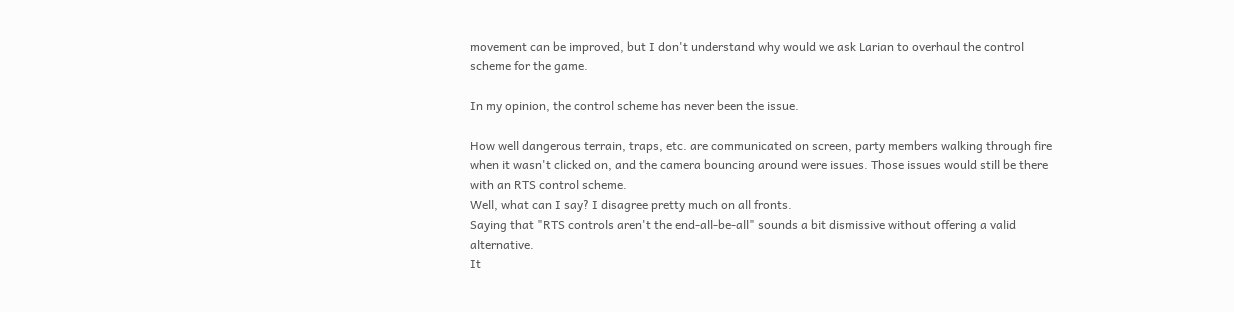movement can be improved, but I don't understand why would we ask Larian to overhaul the control scheme for the game.

In my opinion, the control scheme has never been the issue.

How well dangerous terrain, traps, etc. are communicated on screen, party members walking through fire when it wasn't clicked on, and the camera bouncing around were issues. Those issues would still be there with an RTS control scheme.
Well, what can I say? I disagree pretty much on all fronts.
Saying that "RTS controls aren't the end-all-be-all" sounds a bit dismissive without offering a valid alternative.
It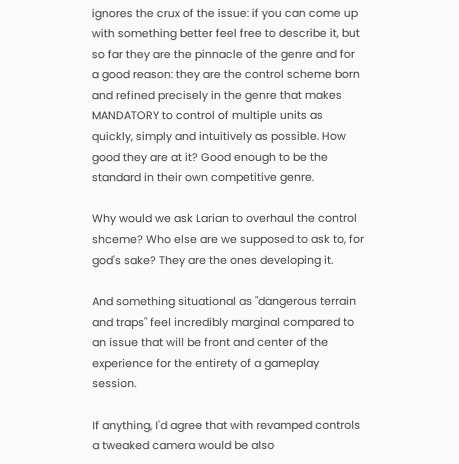ignores the crux of the issue: if you can come up with something better feel free to describe it, but so far they are the pinnacle of the genre and for a good reason: they are the control scheme born and refined precisely in the genre that makes MANDATORY to control of multiple units as quickly, simply and intuitively as possible. How good they are at it? Good enough to be the standard in their own competitive genre.

Why would we ask Larian to overhaul the control shceme? Who else are we supposed to ask to, for god's sake? They are the ones developing it.

And something situational as "dangerous terrain and traps" feel incredibly marginal compared to an issue that will be front and center of the experience for the entirety of a gameplay session.

If anything, I'd agree that with revamped controls a tweaked camera would be also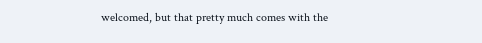welcomed, but that pretty much comes with the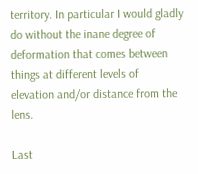territory. In particular I would gladly do without the inane degree of deformation that comes between things at different levels of elevation and/or distance from the lens.

Last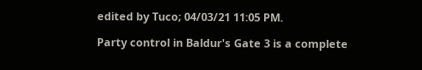edited by Tuco; 04/03/21 11:05 PM.

Party control in Baldur's Gate 3 is a complete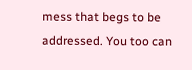mess that begs to be addressed. You too can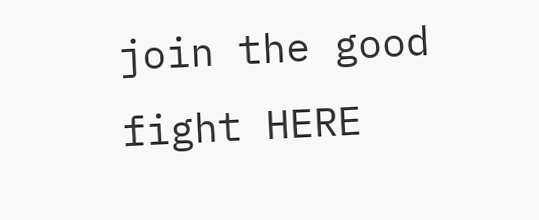join the good fight HERE